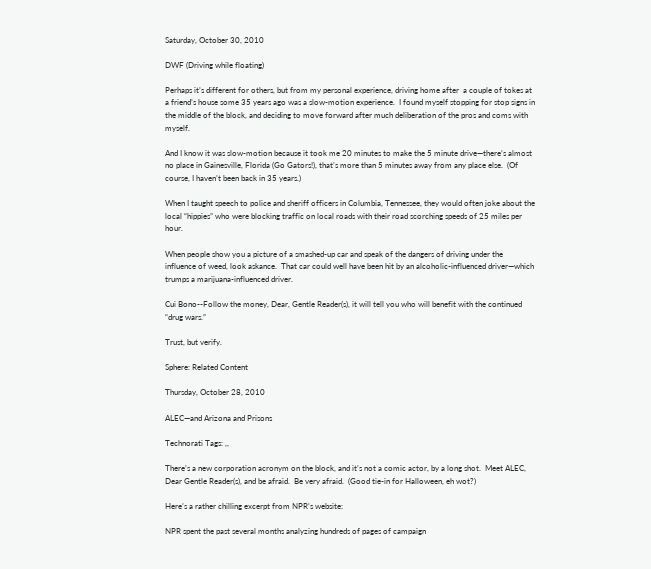Saturday, October 30, 2010

DWF (Driving while floating)

Perhaps it’s different for others, but from my personal experience, driving home after  a couple of tokes at a friend’s house some 35 years ago was a slow-motion experience.  I found myself stopping for stop signs in the middle of the block, and deciding to move forward after much deliberation of the pros and coms with myself.

And I know it was slow-motion because it took me 20 minutes to make the 5 minute drive—there’s almost no place in Gainesville, Florida (Go Gators!), that’s more than 5 minutes away from any place else.  (Of course, I haven’t been back in 35 years.)

When I taught speech to police and sheriff officers in Columbia, Tennessee, they would often joke about the local “hippies” who were blocking traffic on local roads with their road scorching speeds of 25 miles per hour.

When people show you a picture of a smashed-up car and speak of the dangers of driving under the influence of weed, look askance.  That car could well have been hit by an alcoholic-influenced driver—which trumps a marijuana-influenced driver.

Cui Bono--Follow the money, Dear, Gentle Reader(s), it will tell you who will benefit with the continued “drug wars.”

Trust, but verify.

Sphere: Related Content

Thursday, October 28, 2010

ALEC—and Arizona and Prisons

Technorati Tags: ,,

There’s a new corporation acronym on the block, and it’s not a comic actor, by a long shot.  Meet ALEC, Dear Gentle Reader(s), and be afraid.  Be very afraid.  (Good tie-in for Halloween, eh wot?)

Here’s a rather chilling excerpt from NPR’s website:

NPR spent the past several months analyzing hundreds of pages of campaign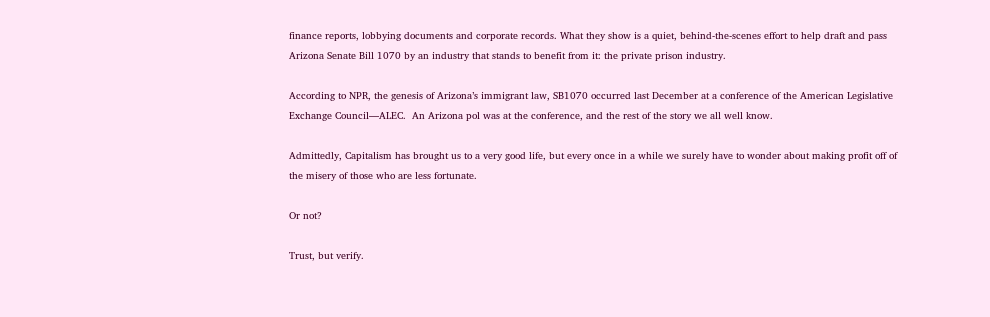finance reports, lobbying documents and corporate records. What they show is a quiet, behind-the-scenes effort to help draft and pass Arizona Senate Bill 1070 by an industry that stands to benefit from it: the private prison industry.

According to NPR, the genesis of Arizona’s immigrant law, SB1070 occurred last December at a conference of the American Legislative Exchange Council—ALEC.  An Arizona pol was at the conference, and the rest of the story we all well know.

Admittedly, Capitalism has brought us to a very good life, but every once in a while we surely have to wonder about making profit off of the misery of those who are less fortunate.

Or not?

Trust, but verify.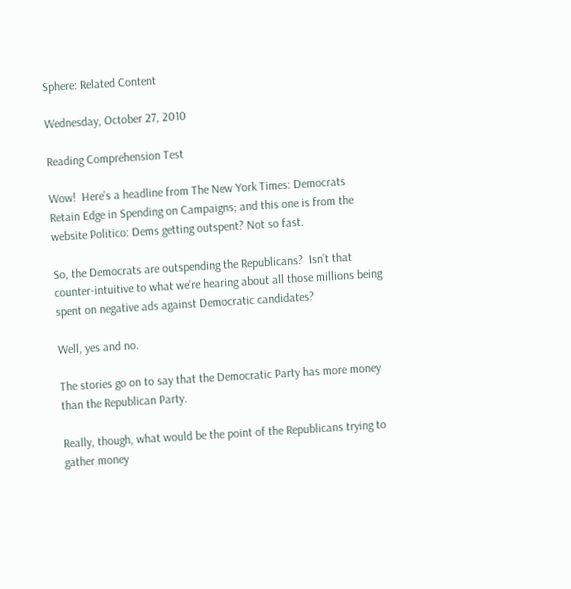Sphere: Related Content

Wednesday, October 27, 2010

Reading Comprehension Test

Wow!  Here’s a headline from The New York Times: Democrats Retain Edge in Spending on Campaigns; and this one is from the website Politico: Dems getting outspent? Not so fast.

So, the Democrats are outspending the Republicans?  Isn’t that counter-intuitive to what we’re hearing about all those millions being spent on negative ads against Democratic candidates?

Well, yes and no.

The stories go on to say that the Democratic Party has more money than the Republican Party.

Really, though, what would be the point of the Republicans trying to gather money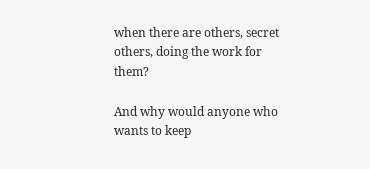when there are others, secret others, doing the work for them?

And why would anyone who wants to keep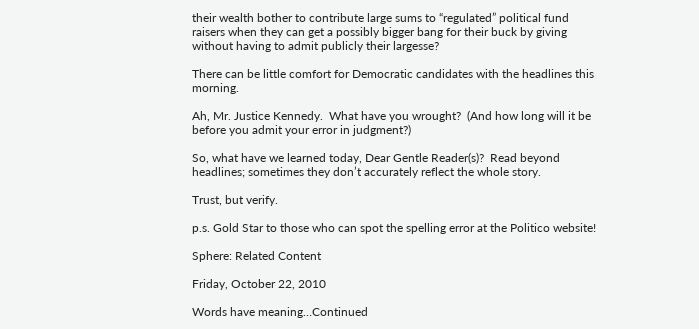their wealth bother to contribute large sums to “regulated” political fund raisers when they can get a possibly bigger bang for their buck by giving without having to admit publicly their largesse?

There can be little comfort for Democratic candidates with the headlines this morning.

Ah, Mr. Justice Kennedy.  What have you wrought?  (And how long will it be before you admit your error in judgment?)

So, what have we learned today, Dear Gentle Reader(s)?  Read beyond headlines; sometimes they don’t accurately reflect the whole story.

Trust, but verify.

p.s. Gold Star to those who can spot the spelling error at the Politico website!

Sphere: Related Content

Friday, October 22, 2010

Words have meaning…Continued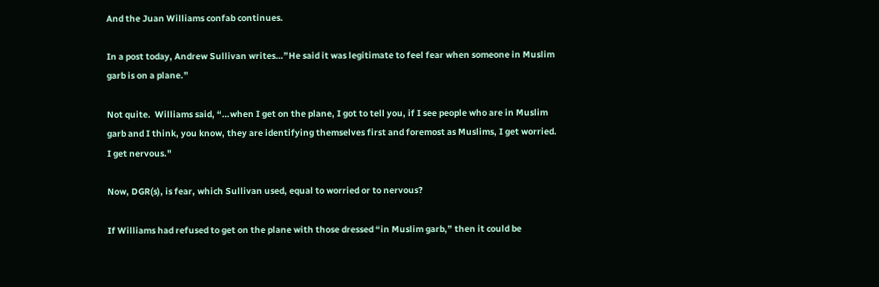And the Juan Williams confab continues.

In a post today, Andrew Sullivan writes…”He said it was legitimate to feel fear when someone in Muslim garb is on a plane.”

Not quite.  Williams said, “…when I get on the plane, I got to tell you, if I see people who are in Muslim garb and I think, you know, they are identifying themselves first and foremost as Muslims, I get worried. I get nervous."

Now, DGR(s), is fear, which Sullivan used, equal to worried or to nervous?

If Williams had refused to get on the plane with those dressed “in Muslim garb,” then it could be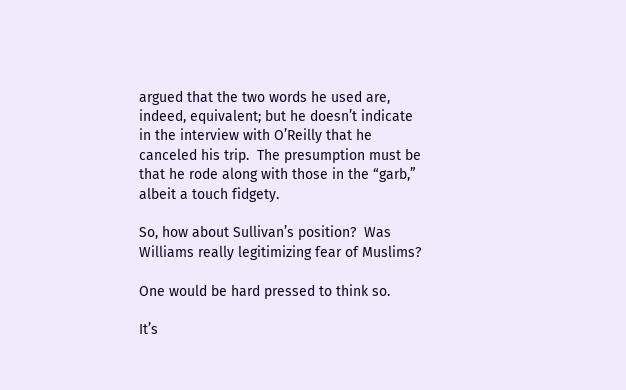argued that the two words he used are, indeed, equivalent; but he doesn’t indicate in the interview with O’Reilly that he canceled his trip.  The presumption must be that he rode along with those in the “garb,” albeit a touch fidgety.

So, how about Sullivan’s position?  Was Williams really legitimizing fear of Muslims?

One would be hard pressed to think so.

It’s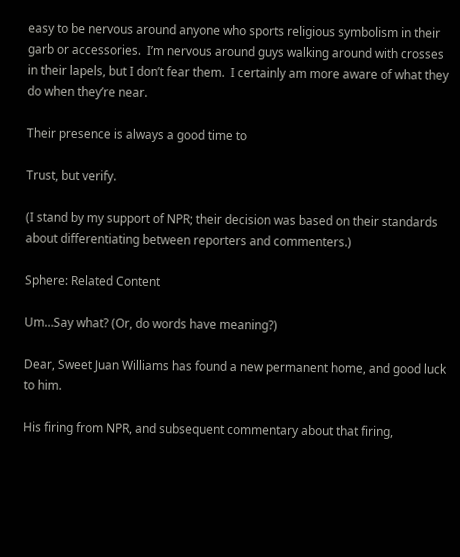easy to be nervous around anyone who sports religious symbolism in their garb or accessories.  I’m nervous around guys walking around with crosses in their lapels, but I don’t fear them.  I certainly am more aware of what they do when they’re near.

Their presence is always a good time to

Trust, but verify.

(I stand by my support of NPR; their decision was based on their standards about differentiating between reporters and commenters.)

Sphere: Related Content

Um…Say what? (Or, do words have meaning?)

Dear, Sweet Juan Williams has found a new permanent home, and good luck to him.

His firing from NPR, and subsequent commentary about that firing,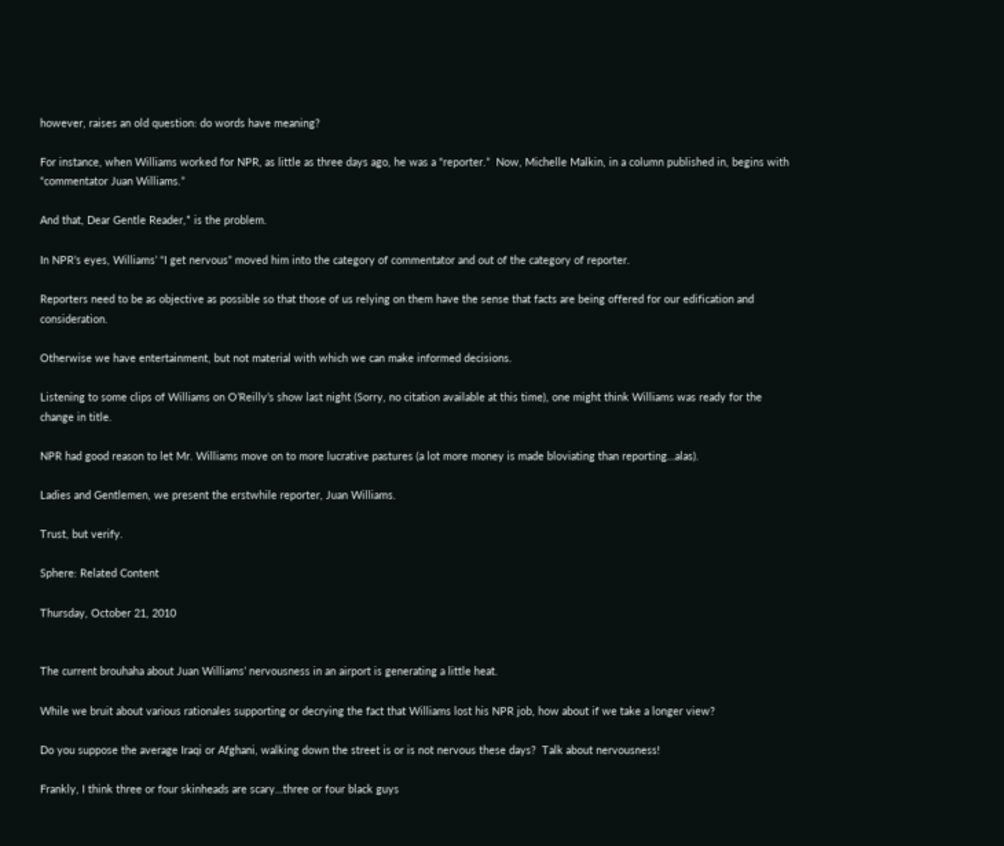however, raises an old question: do words have meaning?

For instance, when Williams worked for NPR, as little as three days ago, he was a “reporter.”  Now, Michelle Malkin, in a column published in, begins with “commentator Juan Williams.”

And that, Dear Gentle Reader,* is the problem.

In NPR’s eyes, Williams’ “I get nervous” moved him into the category of commentator and out of the category of reporter.

Reporters need to be as objective as possible so that those of us relying on them have the sense that facts are being offered for our edification and consideration.

Otherwise we have entertainment, but not material with which we can make informed decisions.

Listening to some clips of Williams on O’Reilly’s show last night (Sorry, no citation available at this time), one might think Williams was ready for the change in title.

NPR had good reason to let Mr. Williams move on to more lucrative pastures (a lot more money is made bloviating than reporting…alas).

Ladies and Gentlemen, we present the erstwhile reporter, Juan Williams.

Trust, but verify.

Sphere: Related Content

Thursday, October 21, 2010


The current brouhaha about Juan Williams’ nervousness in an airport is generating a little heat.

While we bruit about various rationales supporting or decrying the fact that Williams lost his NPR job, how about if we take a longer view?

Do you suppose the average Iraqi or Afghani, walking down the street is or is not nervous these days?  Talk about nervousness!

Frankly, I think three or four skinheads are scary…three or four black guys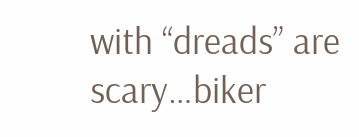with “dreads” are scary…biker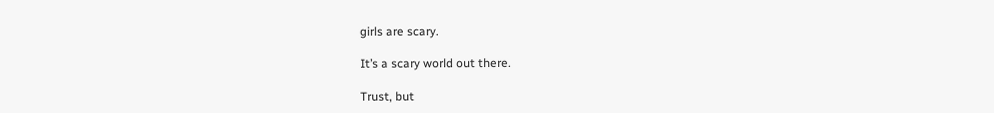girls are scary.

It’s a scary world out there.

Trust, but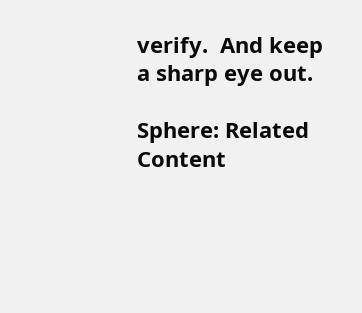verify.  And keep a sharp eye out.

Sphere: Related Content